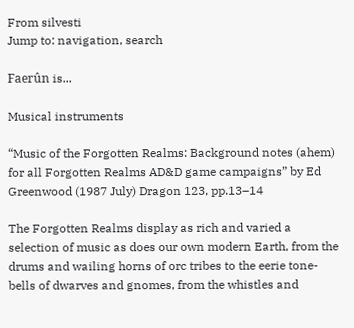From silvesti
Jump to: navigation, search

Faerûn is...

Musical instruments

“Music of the Forgotten Realms: Background notes (ahem) for all Forgotten Realms AD&D game campaigns” by Ed Greenwood (1987 July) Dragon 123, pp.13–14

The Forgotten Realms display as rich and varied a selection of music as does our own modern Earth, from the drums and wailing horns of orc tribes to the eerie tone-bells of dwarves and gnomes, from the whistles and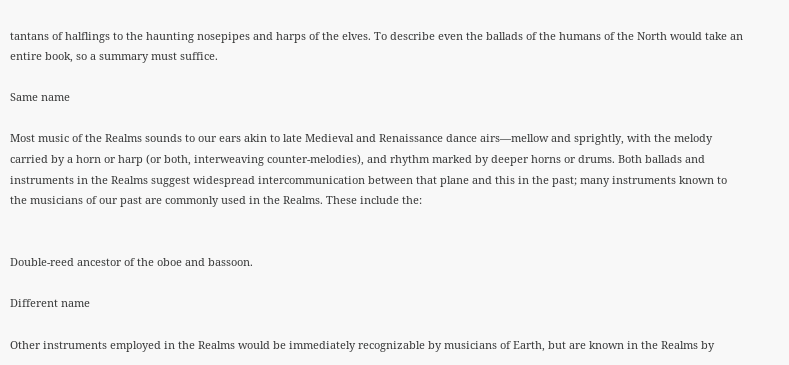tantans of halflings to the haunting nosepipes and harps of the elves. To describe even the ballads of the humans of the North would take an entire book, so a summary must suffice.

Same name

Most music of the Realms sounds to our ears akin to late Medieval and Renaissance dance airs—mellow and sprightly, with the melody carried by a horn or harp (or both, interweaving counter-melodies), and rhythm marked by deeper horns or drums. Both ballads and instruments in the Realms suggest widespread intercommunication between that plane and this in the past; many instruments known to the musicians of our past are commonly used in the Realms. These include the:


Double-reed ancestor of the oboe and bassoon.

Different name

Other instruments employed in the Realms would be immediately recognizable by musicians of Earth, but are known in the Realms by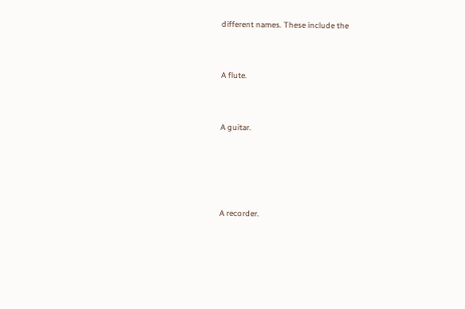different names. These include the


A flute.


A guitar.




A recorder.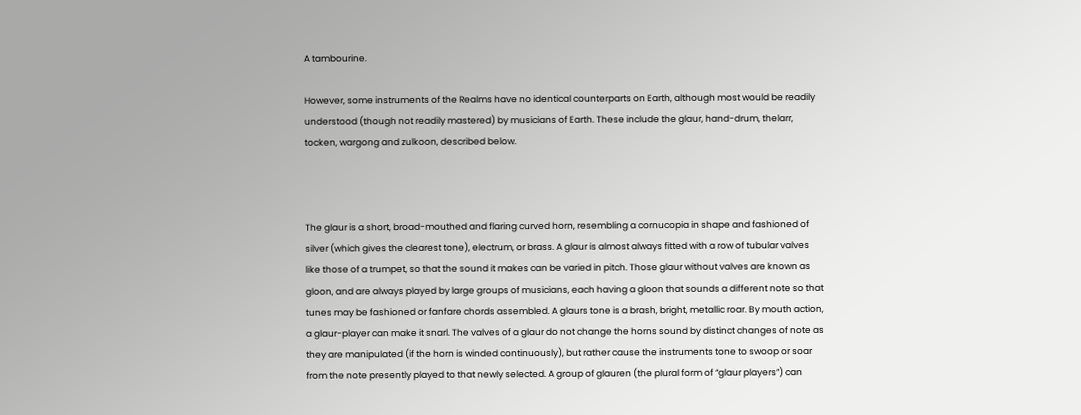A tambourine.

However, some instruments of the Realms have no identical counterparts on Earth, although most would be readily understood (though not readily mastered) by musicians of Earth. These include the glaur, hand-drum, thelarr, tocken, wargong and zulkoon, described below.



The glaur is a short, broad-mouthed and flaring curved horn, resembling a cornucopia in shape and fashioned of silver (which gives the clearest tone), electrum, or brass. A glaur is almost always fitted with a row of tubular valves like those of a trumpet, so that the sound it makes can be varied in pitch. Those glaur without valves are known as gloon, and are always played by large groups of musicians, each having a gloon that sounds a different note so that tunes may be fashioned or fanfare chords assembled. A glaurs tone is a brash, bright, metallic roar. By mouth action, a glaur-player can make it snarl. The valves of a glaur do not change the horns sound by distinct changes of note as they are manipulated (if the horn is winded continuously), but rather cause the instruments tone to swoop or soar from the note presently played to that newly selected. A group of glauren (the plural form of “glaur players”) can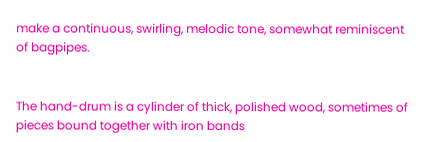make a continuous, swirling, melodic tone, somewhat reminiscent of bagpipes.


The hand-drum is a cylinder of thick, polished wood, sometimes of pieces bound together with iron bands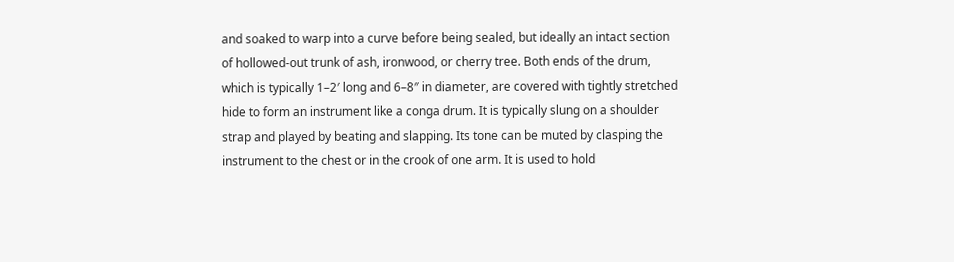and soaked to warp into a curve before being sealed, but ideally an intact section of hollowed-out trunk of ash, ironwood, or cherry tree. Both ends of the drum, which is typically 1–2′ long and 6–8″ in diameter, are covered with tightly stretched hide to form an instrument like a conga drum. It is typically slung on a shoulder strap and played by beating and slapping. Its tone can be muted by clasping the instrument to the chest or in the crook of one arm. It is used to hold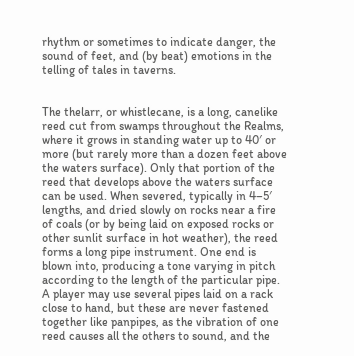rhythm or sometimes to indicate danger, the sound of feet, and (by beat) emotions in the telling of tales in taverns.


The thelarr, or whistlecane, is a long, canelike reed cut from swamps throughout the Realms, where it grows in standing water up to 40′ or more (but rarely more than a dozen feet above the waters surface). Only that portion of the reed that develops above the waters surface can be used. When severed, typically in 4–5′ lengths, and dried slowly on rocks near a fire of coals (or by being laid on exposed rocks or other sunlit surface in hot weather), the reed forms a long pipe instrument. One end is blown into, producing a tone varying in pitch according to the length of the particular pipe. A player may use several pipes laid on a rack close to hand, but these are never fastened together like panpipes, as the vibration of one reed causes all the others to sound, and the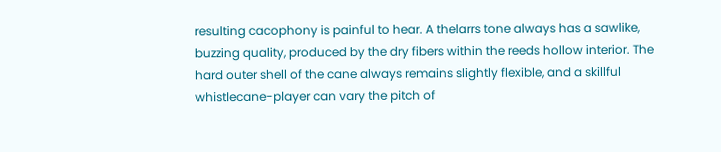resulting cacophony is painful to hear. A thelarrs tone always has a sawlike, buzzing quality, produced by the dry fibers within the reeds hollow interior. The hard outer shell of the cane always remains slightly flexible, and a skillful whistlecane-player can vary the pitch of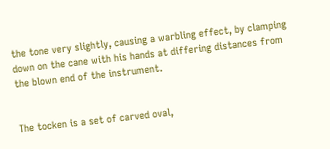the tone very slightly, causing a warbling effect, by clamping down on the cane with his hands at differing distances from the blown end of the instrument.


The tocken is a set of carved oval,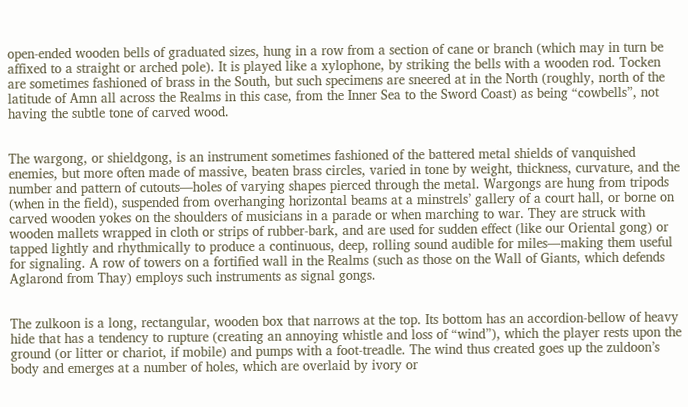open-ended wooden bells of graduated sizes, hung in a row from a section of cane or branch (which may in turn be affixed to a straight or arched pole). It is played like a xylophone, by striking the bells with a wooden rod. Tocken are sometimes fashioned of brass in the South, but such specimens are sneered at in the North (roughly, north of the latitude of Amn all across the Realms in this case, from the Inner Sea to the Sword Coast) as being “cowbells”, not having the subtle tone of carved wood.


The wargong, or shieldgong, is an instrument sometimes fashioned of the battered metal shields of vanquished enemies, but more often made of massive, beaten brass circles, varied in tone by weight, thickness, curvature, and the number and pattern of cutouts—holes of varying shapes pierced through the metal. Wargongs are hung from tripods (when in the field), suspended from overhanging horizontal beams at a minstrels’ gallery of a court hall, or borne on carved wooden yokes on the shoulders of musicians in a parade or when marching to war. They are struck with wooden mallets wrapped in cloth or strips of rubber-bark, and are used for sudden effect (like our Oriental gong) or tapped lightly and rhythmically to produce a continuous, deep, rolling sound audible for miles—making them useful for signaling. A row of towers on a fortified wall in the Realms (such as those on the Wall of Giants, which defends Aglarond from Thay) employs such instruments as signal gongs.


The zulkoon is a long, rectangular, wooden box that narrows at the top. Its bottom has an accordion-bellow of heavy hide that has a tendency to rupture (creating an annoying whistle and loss of “wind”), which the player rests upon the ground (or litter or chariot, if mobile) and pumps with a foot-treadle. The wind thus created goes up the zuldoon’s body and emerges at a number of holes, which are overlaid by ivory or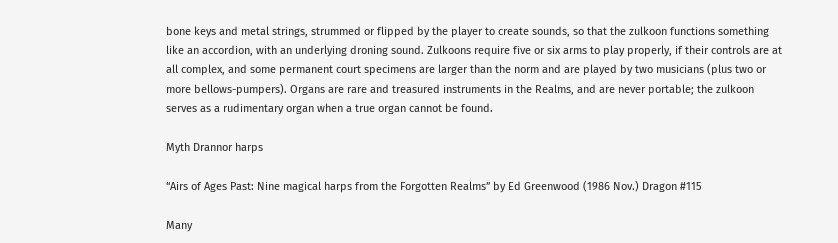bone keys and metal strings, strummed or flipped by the player to create sounds, so that the zulkoon functions something like an accordion, with an underlying droning sound. Zulkoons require five or six arms to play properly, if their controls are at all complex, and some permanent court specimens are larger than the norm and are played by two musicians (plus two or more bellows-pumpers). Organs are rare and treasured instruments in the Realms, and are never portable; the zulkoon serves as a rudimentary organ when a true organ cannot be found.

Myth Drannor harps

“Airs of Ages Past: Nine magical harps from the Forgotten Realms” by Ed Greenwood (1986 Nov.) Dragon #115

Many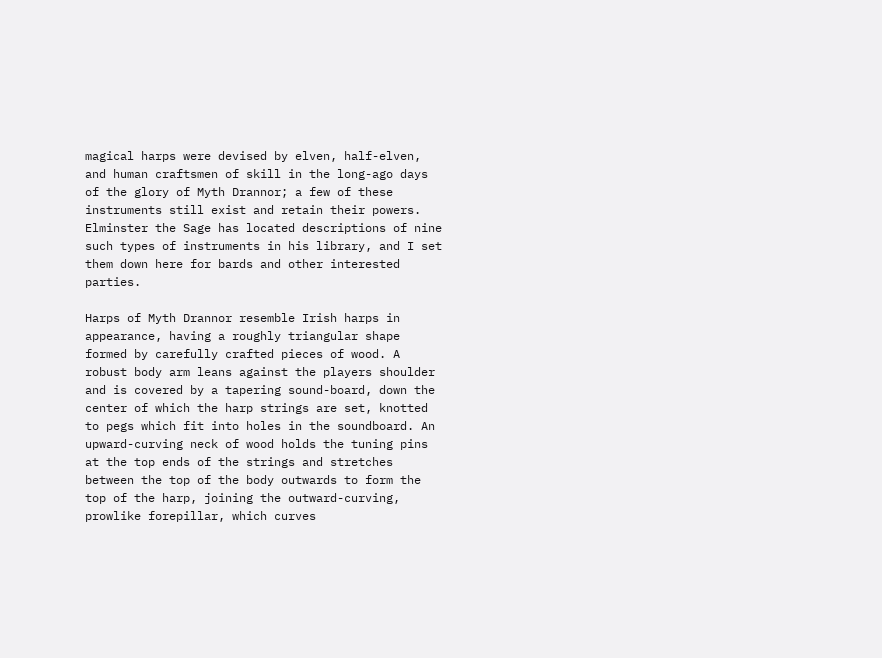magical harps were devised by elven, half-elven, and human craftsmen of skill in the long-ago days of the glory of Myth Drannor; a few of these instruments still exist and retain their powers. Elminster the Sage has located descriptions of nine such types of instruments in his library, and I set them down here for bards and other interested parties.

Harps of Myth Drannor resemble Irish harps in appearance, having a roughly triangular shape formed by carefully crafted pieces of wood. A robust body arm leans against the players shoulder and is covered by a tapering sound-board, down the center of which the harp strings are set, knotted to pegs which fit into holes in the soundboard. An upward-curving neck of wood holds the tuning pins at the top ends of the strings and stretches between the top of the body outwards to form the top of the harp, joining the outward-curving, prowlike forepillar, which curves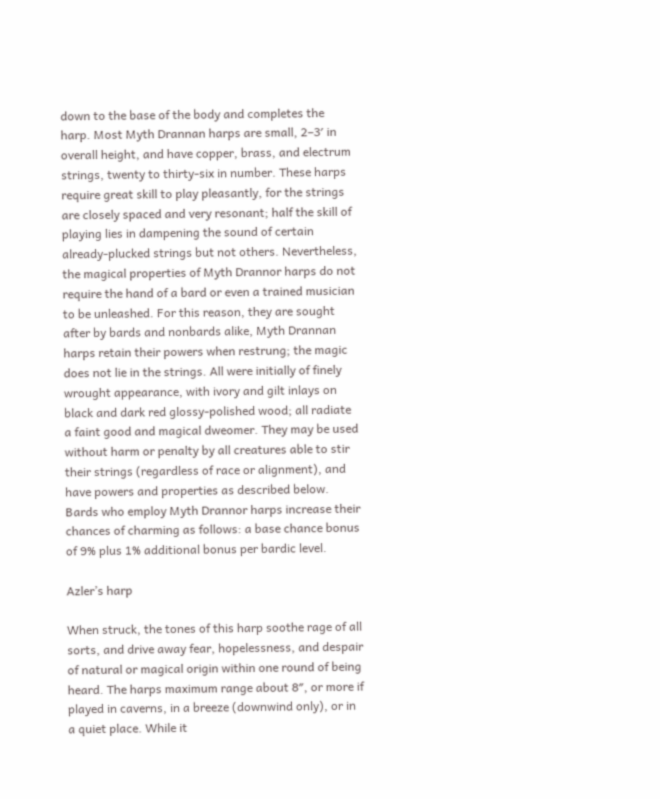down to the base of the body and completes the harp. Most Myth Drannan harps are small, 2–3′ in overall height, and have copper, brass, and electrum strings, twenty to thirty-six in number. These harps require great skill to play pleasantly, for the strings are closely spaced and very resonant; half the skill of playing lies in dampening the sound of certain already-plucked strings but not others. Nevertheless, the magical properties of Myth Drannor harps do not require the hand of a bard or even a trained musician to be unleashed. For this reason, they are sought after by bards and nonbards alike, Myth Drannan harps retain their powers when restrung; the magic does not lie in the strings. All were initially of finely wrought appearance, with ivory and gilt inlays on black and dark red glossy-polished wood; all radiate a faint good and magical dweomer. They may be used without harm or penalty by all creatures able to stir their strings (regardless of race or alignment), and have powers and properties as described below. Bards who employ Myth Drannor harps increase their chances of charming as follows: a base chance bonus of 9% plus 1% additional bonus per bardic level.

Azler’s harp

When struck, the tones of this harp soothe rage of all sorts, and drive away fear, hopelessness, and despair of natural or magical origin within one round of being heard. The harps maximum range about 8″, or more if played in caverns, in a breeze (downwind only), or in a quiet place. While it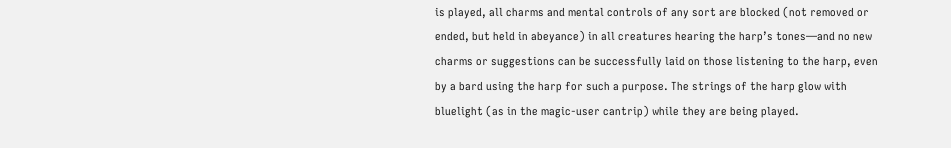is played, all charms and mental controls of any sort are blocked (not removed or ended, but held in abeyance) in all creatures hearing the harp’s tones—and no new charms or suggestions can be successfully laid on those listening to the harp, even by a bard using the harp for such a purpose. The strings of the harp glow with bluelight (as in the magic-user cantrip) while they are being played.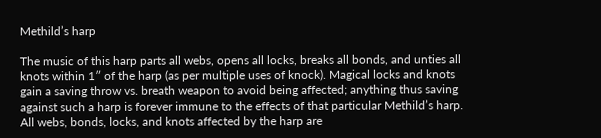Methild’s harp

The music of this harp parts all webs, opens all locks, breaks all bonds, and unties all knots within 1″ of the harp (as per multiple uses of knock). Magical locks and knots gain a saving throw vs. breath weapon to avoid being affected; anything thus saving against such a harp is forever immune to the effects of that particular Methild’s harp. All webs, bonds, locks, and knots affected by the harp are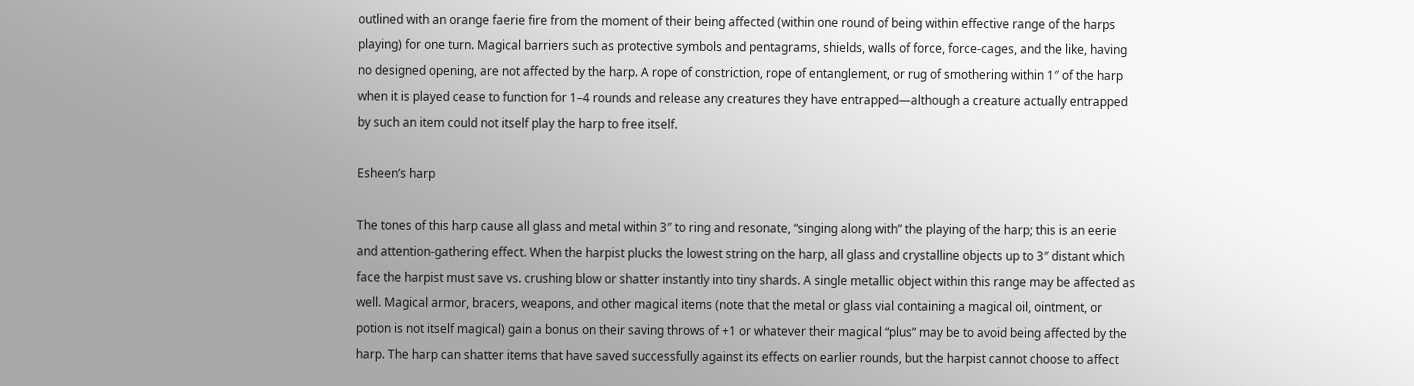outlined with an orange faerie fire from the moment of their being affected (within one round of being within effective range of the harps playing) for one turn. Magical barriers such as protective symbols and pentagrams, shields, walls of force, force-cages, and the like, having no designed opening, are not affected by the harp. A rope of constriction, rope of entanglement, or rug of smothering within 1″ of the harp when it is played cease to function for 1–4 rounds and release any creatures they have entrapped—although a creature actually entrapped by such an item could not itself play the harp to free itself.

Esheen’s harp

The tones of this harp cause all glass and metal within 3″ to ring and resonate, “singing along with” the playing of the harp; this is an eerie and attention-gathering effect. When the harpist plucks the lowest string on the harp, all glass and crystalline objects up to 3″ distant which face the harpist must save vs. crushing blow or shatter instantly into tiny shards. A single metallic object within this range may be affected as well. Magical armor, bracers, weapons, and other magical items (note that the metal or glass vial containing a magical oil, ointment, or potion is not itself magical) gain a bonus on their saving throws of +1 or whatever their magical “plus” may be to avoid being affected by the harp. The harp can shatter items that have saved successfully against its effects on earlier rounds, but the harpist cannot choose to affect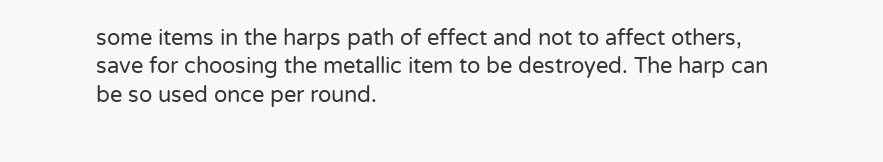some items in the harps path of effect and not to affect others, save for choosing the metallic item to be destroyed. The harp can be so used once per round.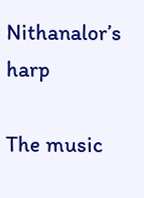Nithanalor’s harp

The music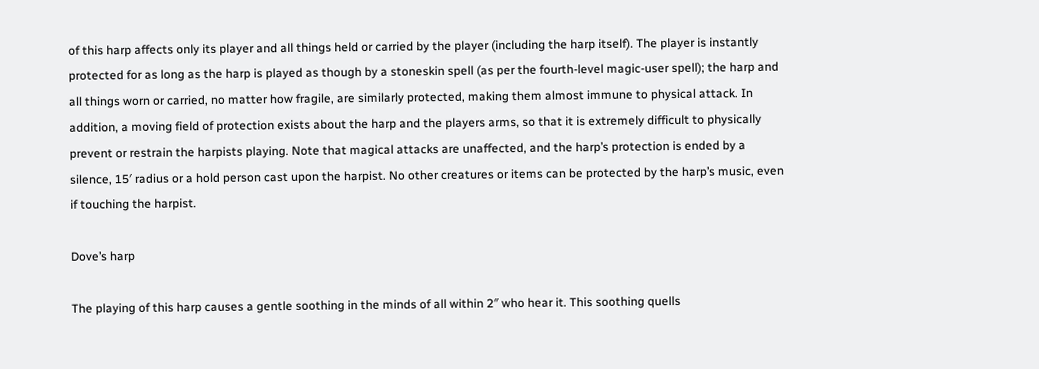of this harp affects only its player and all things held or carried by the player (including the harp itself). The player is instantly protected for as long as the harp is played as though by a stoneskin spell (as per the fourth-level magic-user spell); the harp and all things worn or carried, no matter how fragile, are similarly protected, making them almost immune to physical attack. In addition, a moving field of protection exists about the harp and the players arms, so that it is extremely difficult to physically prevent or restrain the harpists playing. Note that magical attacks are unaffected, and the harp’s protection is ended by a silence, 15′ radius or a hold person cast upon the harpist. No other creatures or items can be protected by the harp’s music, even if touching the harpist.

Dove’s harp

The playing of this harp causes a gentle soothing in the minds of all within 2″ who hear it. This soothing quells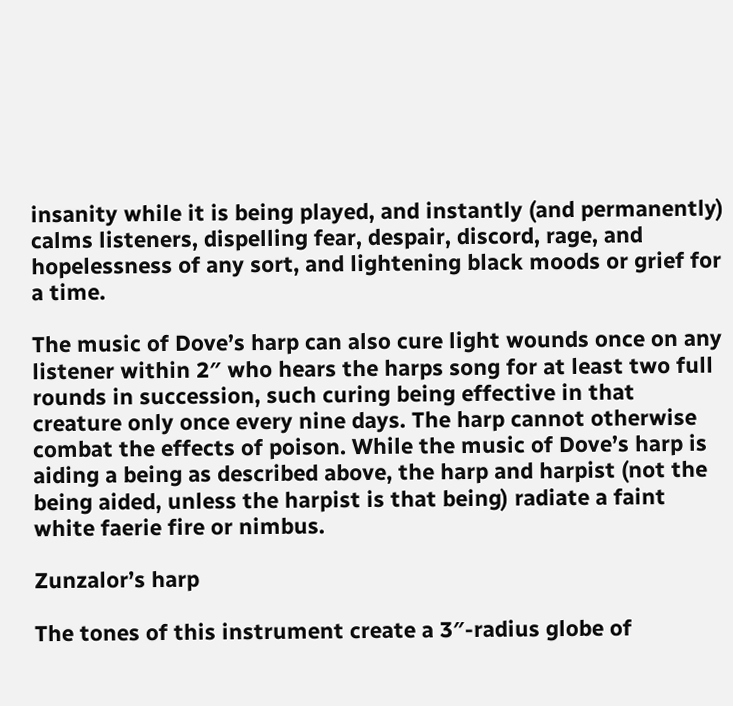insanity while it is being played, and instantly (and permanently) calms listeners, dispelling fear, despair, discord, rage, and hopelessness of any sort, and lightening black moods or grief for a time.

The music of Dove’s harp can also cure light wounds once on any listener within 2″ who hears the harps song for at least two full rounds in succession, such curing being effective in that creature only once every nine days. The harp cannot otherwise combat the effects of poison. While the music of Dove’s harp is aiding a being as described above, the harp and harpist (not the being aided, unless the harpist is that being) radiate a faint white faerie fire or nimbus.

Zunzalor’s harp

The tones of this instrument create a 3″-radius globe of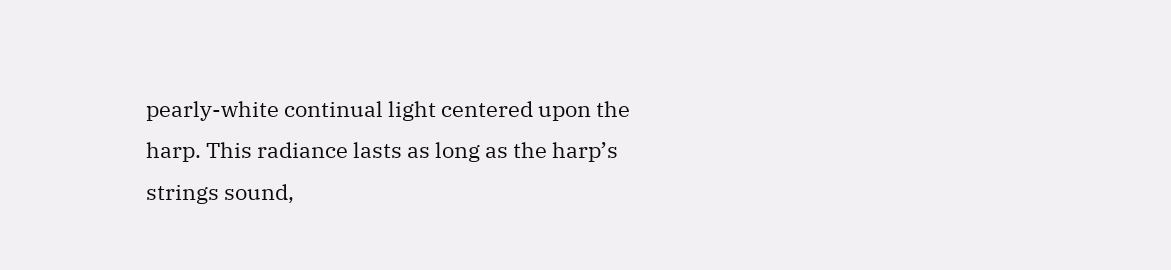pearly-white continual light centered upon the harp. This radiance lasts as long as the harp’s strings sound,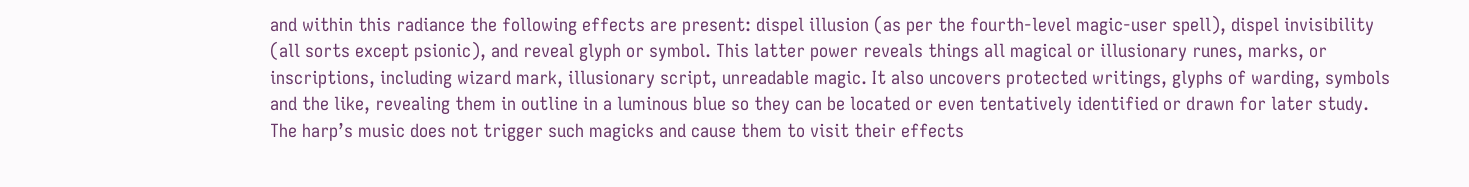and within this radiance the following effects are present: dispel illusion (as per the fourth-level magic-user spell), dispel invisibility (all sorts except psionic), and reveal glyph or symbol. This latter power reveals things all magical or illusionary runes, marks, or inscriptions, including wizard mark, illusionary script, unreadable magic. It also uncovers protected writings, glyphs of warding, symbols and the like, revealing them in outline in a luminous blue so they can be located or even tentatively identified or drawn for later study. The harp’s music does not trigger such magicks and cause them to visit their effects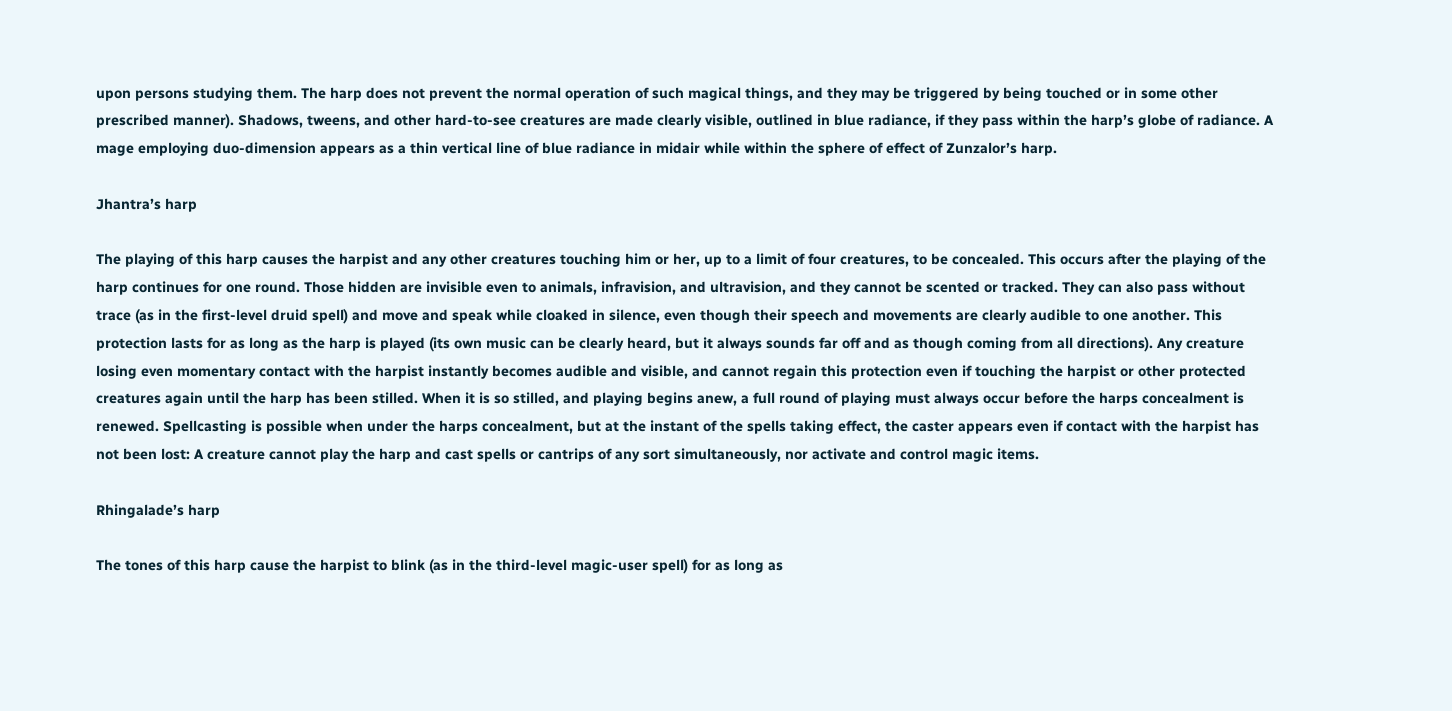upon persons studying them. The harp does not prevent the normal operation of such magical things, and they may be triggered by being touched or in some other prescribed manner). Shadows, tweens, and other hard-to-see creatures are made clearly visible, outlined in blue radiance, if they pass within the harp’s globe of radiance. A mage employing duo-dimension appears as a thin vertical line of blue radiance in midair while within the sphere of effect of Zunzalor’s harp.

Jhantra’s harp

The playing of this harp causes the harpist and any other creatures touching him or her, up to a limit of four creatures, to be concealed. This occurs after the playing of the harp continues for one round. Those hidden are invisible even to animals, infravision, and ultravision, and they cannot be scented or tracked. They can also pass without trace (as in the first-level druid spell) and move and speak while cloaked in silence, even though their speech and movements are clearly audible to one another. This protection lasts for as long as the harp is played (its own music can be clearly heard, but it always sounds far off and as though coming from all directions). Any creature losing even momentary contact with the harpist instantly becomes audible and visible, and cannot regain this protection even if touching the harpist or other protected creatures again until the harp has been stilled. When it is so stilled, and playing begins anew, a full round of playing must always occur before the harps concealment is renewed. Spellcasting is possible when under the harps concealment, but at the instant of the spells taking effect, the caster appears even if contact with the harpist has not been lost: A creature cannot play the harp and cast spells or cantrips of any sort simultaneously, nor activate and control magic items.

Rhingalade’s harp

The tones of this harp cause the harpist to blink (as in the third-level magic-user spell) for as long as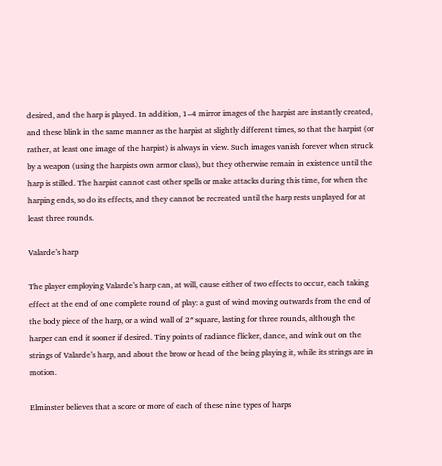desired, and the harp is played. In addition, 1–4 mirror images of the harpist are instantly created, and these blink in the same manner as the harpist at slightly different times, so that the harpist (or rather, at least one image of the harpist) is always in view. Such images vanish forever when struck by a weapon (using the harpists own armor class), but they otherwise remain in existence until the harp is stilled. The harpist cannot cast other spells or make attacks during this time, for when the harping ends, so do its effects, and they cannot be recreated until the harp rests unplayed for at least three rounds.

Valarde’s harp

The player employing Valarde’s harp can, at will, cause either of two effects to occur, each taking effect at the end of one complete round of play: a gust of wind moving outwards from the end of the body piece of the harp, or a wind wall of 2″ square, lasting for three rounds, although the harper can end it sooner if desired. Tiny points of radiance flicker, dance, and wink out on the strings of Valarde’s harp, and about the brow or head of the being playing it, while its strings are in motion.

Elminster believes that a score or more of each of these nine types of harps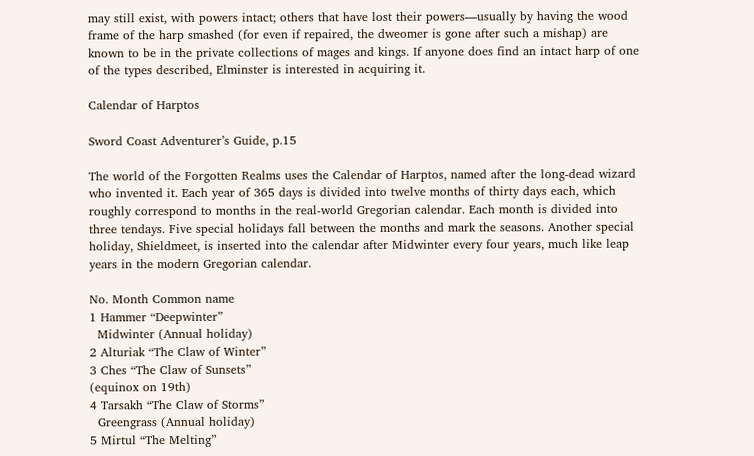may still exist, with powers intact; others that have lost their powers—usually by having the wood frame of the harp smashed (for even if repaired, the dweomer is gone after such a mishap) are known to be in the private collections of mages and kings. If anyone does find an intact harp of one of the types described, Elminster is interested in acquiring it.

Calendar of Harptos

Sword Coast Adventurer’s Guide, p.15

The world of the Forgotten Realms uses the Calendar of Harptos, named after the long-dead wizard who invented it. Each year of 365 days is divided into twelve months of thirty days each, which roughly correspond to months in the real-world Gregorian calendar. Each month is divided into three tendays. Five special holidays fall between the months and mark the seasons. Another special holiday, Shieldmeet, is inserted into the calendar after Midwinter every four years, much like leap years in the modern Gregorian calendar.

No. Month Common name
1 Hammer “Deepwinter”
  Midwinter (Annual holiday)
2 Alturiak “The Claw of Winter”
3 Ches “The Claw of Sunsets”
(equinox on 19th)
4 Tarsakh “The Claw of Storms”
  Greengrass (Annual holiday)
5 Mirtul “The Melting”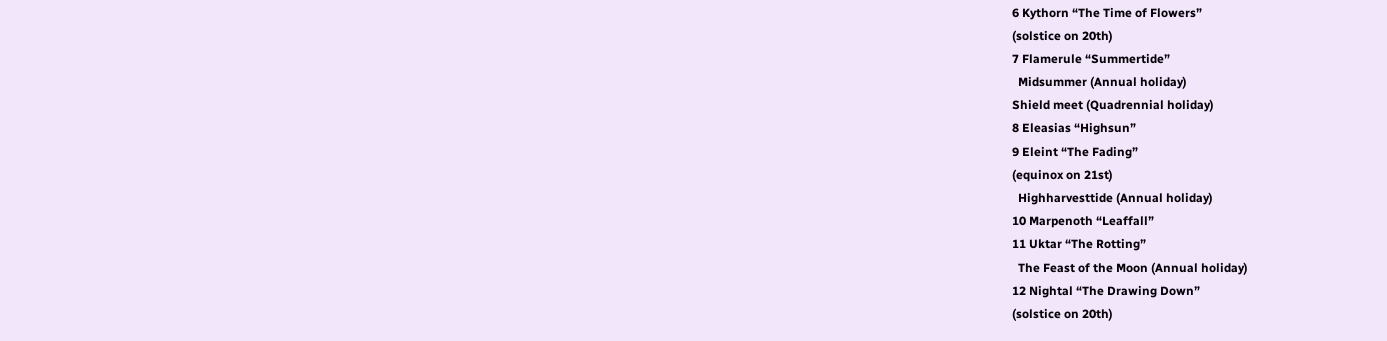6 Kythorn “The Time of Flowers”
(solstice on 20th)
7 Flamerule “Summertide”
  Midsummer (Annual holiday)
Shield meet (Quadrennial holiday)
8 Eleasias “Highsun”
9 Eleint “The Fading”
(equinox on 21st)
  Highharvesttide (Annual holiday)
10 Marpenoth “Leaffall”
11 Uktar “The Rotting”
  The Feast of the Moon (Annual holiday)
12 Nightal “The Drawing Down”
(solstice on 20th)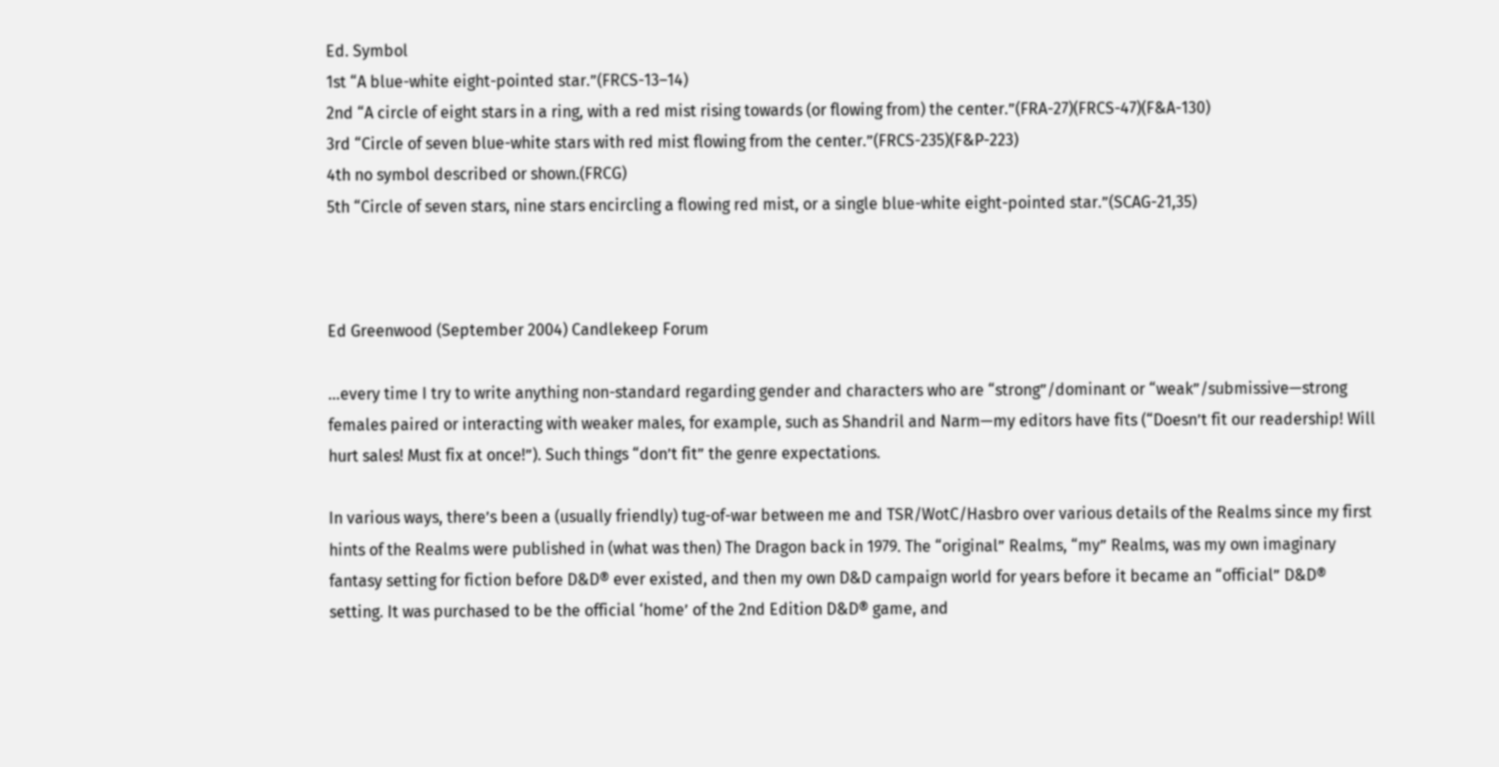Ed. Symbol
1st “A blue-white eight-pointed star.”(FRCS-13–14)
2nd “A circle of eight stars in a ring, with a red mist rising towards (or flowing from) the center.”(FRA-27)(FRCS-47)(F&A-130)
3rd “Circle of seven blue-white stars with red mist flowing from the center.”(FRCS-235)(F&P-223)
4th no symbol described or shown.(FRCG)
5th “Circle of seven stars, nine stars encircling a flowing red mist, or a single blue-white eight-pointed star.”(SCAG-21,35)



Ed Greenwood (September 2004) Candlekeep Forum

…every time I try to write anything non-standard regarding gender and characters who are “strong”/dominant or “weak”/submissive—strong females paired or interacting with weaker males, for example, such as Shandril and Narm—my editors have fits (“Doesn’t fit our readership! Will hurt sales! Must fix at once!”). Such things “don’t fit” the genre expectations.

In various ways, there’s been a (usually friendly) tug-of-war between me and TSR/WotC/Hasbro over various details of the Realms since my first hints of the Realms were published in (what was then) The Dragon back in 1979. The “original” Realms, “my” Realms, was my own imaginary fantasy setting for fiction before D&D® ever existed, and then my own D&D campaign world for years before it became an “official” D&D® setting. It was purchased to be the official ‘home’ of the 2nd Edition D&D® game, and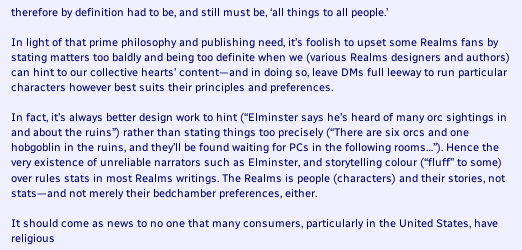therefore by definition had to be, and still must be, ‘all things to all people.’

In light of that prime philosophy and publishing need, it’s foolish to upset some Realms fans by stating matters too baldly and being too definite when we (various Realms designers and authors) can hint to our collective hearts’ content—and in doing so, leave DMs full leeway to run particular characters however best suits their principles and preferences.

In fact, it’s always better design work to hint (“Elminster says he’s heard of many orc sightings in and about the ruins”) rather than stating things too precisely (“There are six orcs and one hobgoblin in the ruins, and they’ll be found waiting for PCs in the following rooms…”). Hence the very existence of unreliable narrators such as Elminster, and storytelling colour (“fluff” to some) over rules stats in most Realms writings. The Realms is people (characters) and their stories, not stats—and not merely their bedchamber preferences, either.

It should come as news to no one that many consumers, particularly in the United States, have religious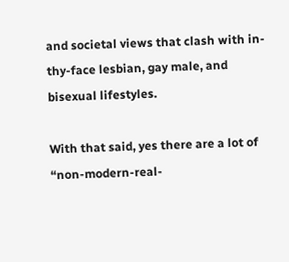and societal views that clash with in-thy-face lesbian, gay male, and bisexual lifestyles.

With that said, yes there are a lot of “non-modern-real-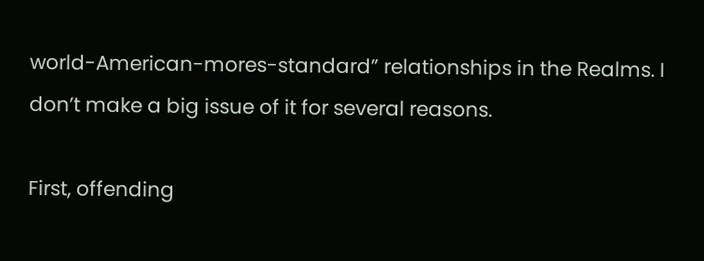world-American-mores-standard” relationships in the Realms. I don’t make a big issue of it for several reasons.

First, offending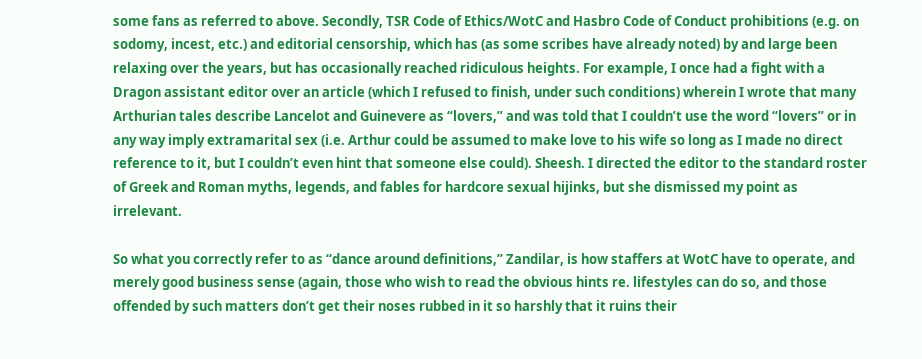some fans as referred to above. Secondly, TSR Code of Ethics/WotC and Hasbro Code of Conduct prohibitions (e.g. on sodomy, incest, etc.) and editorial censorship, which has (as some scribes have already noted) by and large been relaxing over the years, but has occasionally reached ridiculous heights. For example, I once had a fight with a Dragon assistant editor over an article (which I refused to finish, under such conditions) wherein I wrote that many Arthurian tales describe Lancelot and Guinevere as “lovers,” and was told that I couldn’t use the word “lovers” or in any way imply extramarital sex (i.e. Arthur could be assumed to make love to his wife so long as I made no direct reference to it, but I couldn’t even hint that someone else could). Sheesh. I directed the editor to the standard roster of Greek and Roman myths, legends, and fables for hardcore sexual hijinks, but she dismissed my point as irrelevant.

So what you correctly refer to as “dance around definitions,” Zandilar, is how staffers at WotC have to operate, and merely good business sense (again, those who wish to read the obvious hints re. lifestyles can do so, and those offended by such matters don’t get their noses rubbed in it so harshly that it ruins their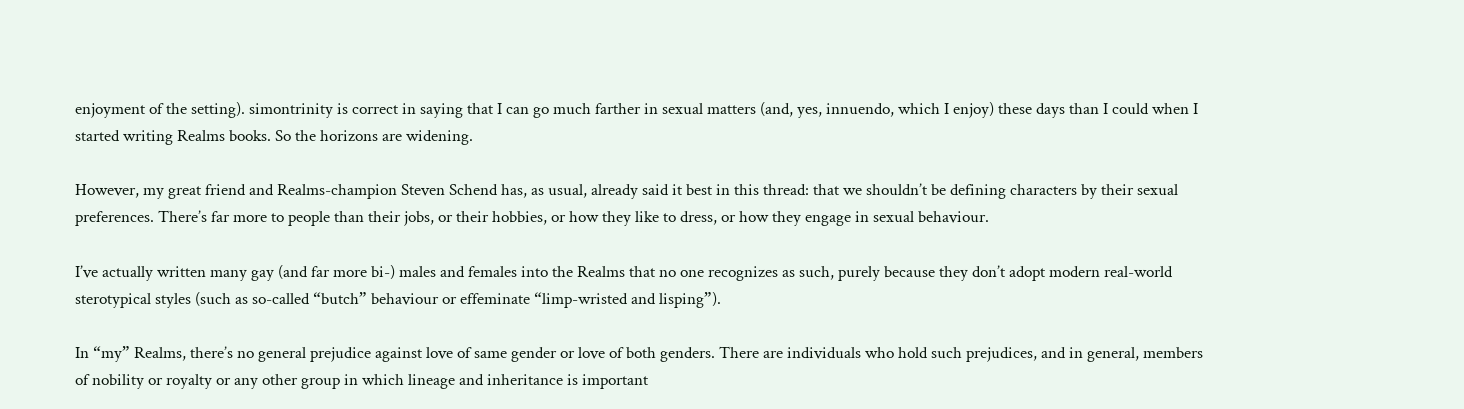enjoyment of the setting). simontrinity is correct in saying that I can go much farther in sexual matters (and, yes, innuendo, which I enjoy) these days than I could when I started writing Realms books. So the horizons are widening.

However, my great friend and Realms-champion Steven Schend has, as usual, already said it best in this thread: that we shouldn’t be defining characters by their sexual preferences. There’s far more to people than their jobs, or their hobbies, or how they like to dress, or how they engage in sexual behaviour.

I’ve actually written many gay (and far more bi-) males and females into the Realms that no one recognizes as such, purely because they don’t adopt modern real-world sterotypical styles (such as so-called “butch” behaviour or effeminate “limp-wristed and lisping”).

In “my” Realms, there’s no general prejudice against love of same gender or love of both genders. There are individuals who hold such prejudices, and in general, members of nobility or royalty or any other group in which lineage and inheritance is important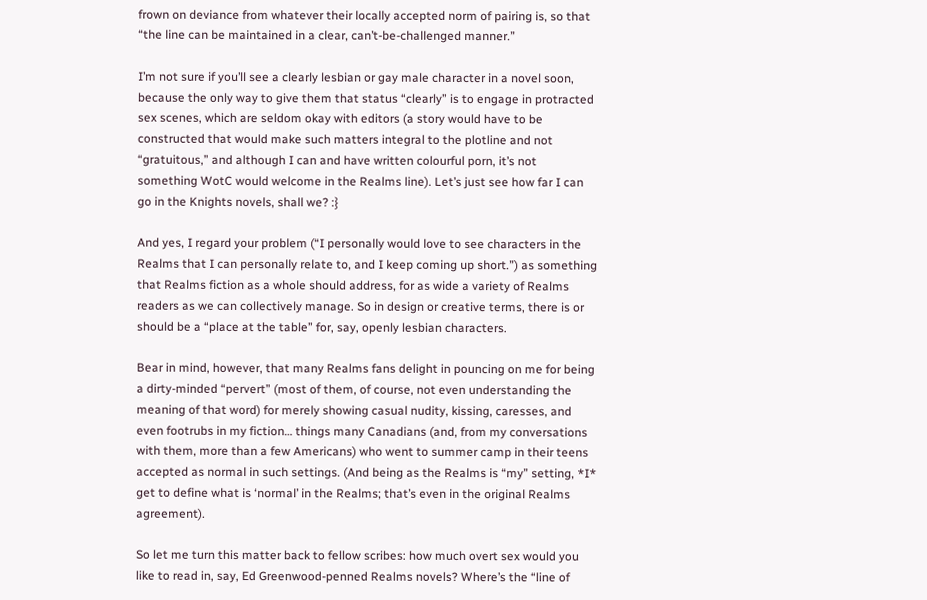frown on deviance from whatever their locally accepted norm of pairing is, so that “the line can be maintained in a clear, can’t-be-challenged manner.”

I’m not sure if you’ll see a clearly lesbian or gay male character in a novel soon, because the only way to give them that status “clearly” is to engage in protracted sex scenes, which are seldom okay with editors (a story would have to be constructed that would make such matters integral to the plotline and not “gratuitous,” and although I can and have written colourful porn, it’s not something WotC would welcome in the Realms line). Let’s just see how far I can go in the Knights novels, shall we? :}

And yes, I regard your problem (“I personally would love to see characters in the Realms that I can personally relate to, and I keep coming up short.”) as something that Realms fiction as a whole should address, for as wide a variety of Realms readers as we can collectively manage. So in design or creative terms, there is or should be a “place at the table” for, say, openly lesbian characters.

Bear in mind, however, that many Realms fans delight in pouncing on me for being a dirty-minded “pervert” (most of them, of course, not even understanding the meaning of that word) for merely showing casual nudity, kissing, caresses, and even footrubs in my fiction… things many Canadians (and, from my conversations with them, more than a few Americans) who went to summer camp in their teens accepted as normal in such settings. (And being as the Realms is “my” setting, *I* get to define what is ‘normal’ in the Realms; that’s even in the original Realms agreement).

So let me turn this matter back to fellow scribes: how much overt sex would you like to read in, say, Ed Greenwood-penned Realms novels? Where’s the “line of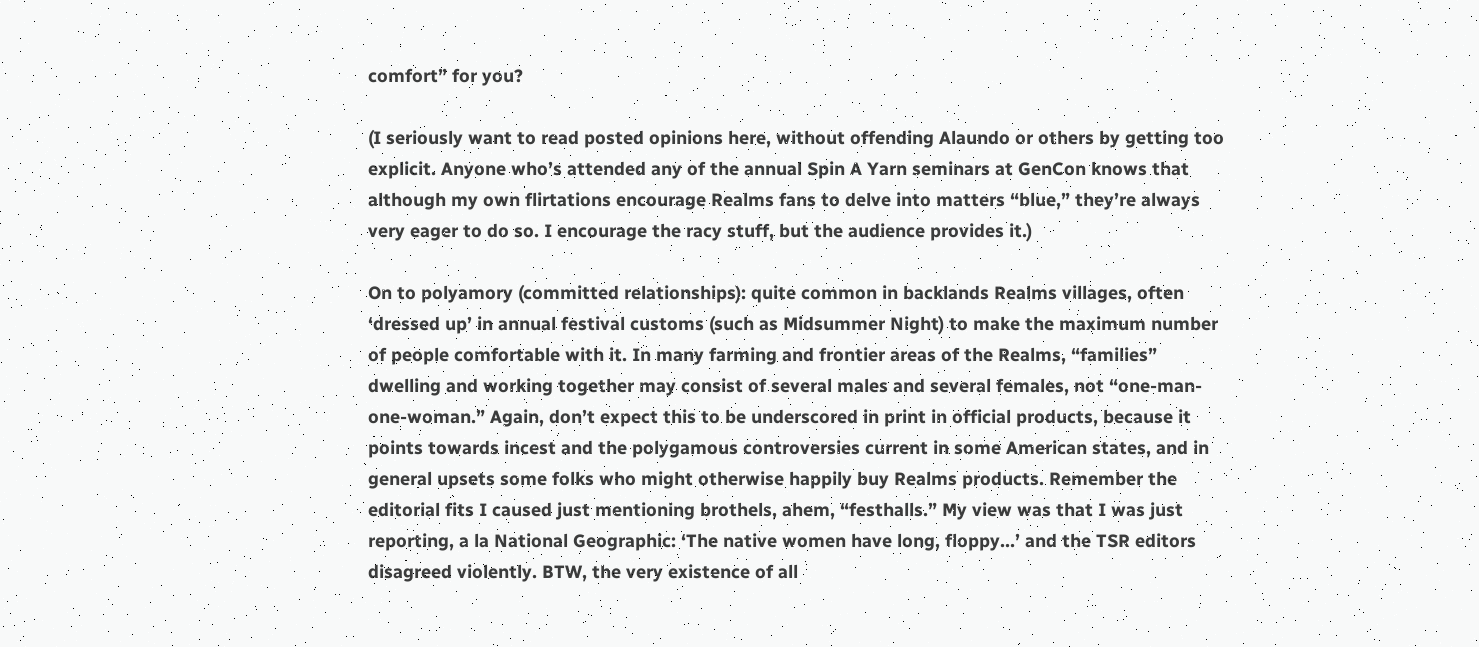comfort” for you?

(I seriously want to read posted opinions here, without offending Alaundo or others by getting too explicit. Anyone who’s attended any of the annual Spin A Yarn seminars at GenCon knows that although my own flirtations encourage Realms fans to delve into matters “blue,” they’re always very eager to do so. I encourage the racy stuff, but the audience provides it.)

On to polyamory (committed relationships): quite common in backlands Realms villages, often ‘dressed up’ in annual festival customs (such as Midsummer Night) to make the maximum number of people comfortable with it. In many farming and frontier areas of the Realms, “families” dwelling and working together may consist of several males and several females, not “one-man-one-woman.” Again, don’t expect this to be underscored in print in official products, because it points towards incest and the polygamous controversies current in some American states, and in general upsets some folks who might otherwise happily buy Realms products. Remember the editorial fits I caused just mentioning brothels, ahem, “festhalls.” My view was that I was just reporting, a la National Geographic: ‘The native women have long, floppy…’ and the TSR editors disagreed violently. BTW, the very existence of all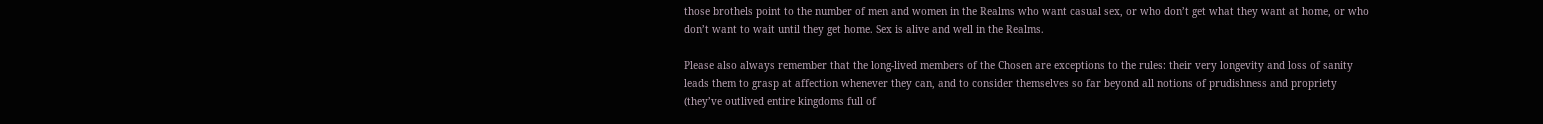those brothels point to the number of men and women in the Realms who want casual sex, or who don’t get what they want at home, or who don’t want to wait until they get home. Sex is alive and well in the Realms.

Please also always remember that the long-lived members of the Chosen are exceptions to the rules: their very longevity and loss of sanity leads them to grasp at affection whenever they can, and to consider themselves so far beyond all notions of prudishness and propriety (they’ve outlived entire kingdoms full of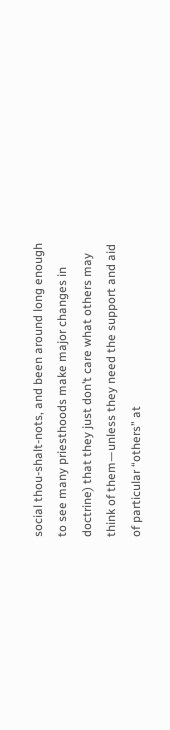social thou-shalt-nots, and been around long enough to see many priesthoods make major changes in doctrine) that they just don’t care what others may think of them—unless they need the support and aid of particular “others” at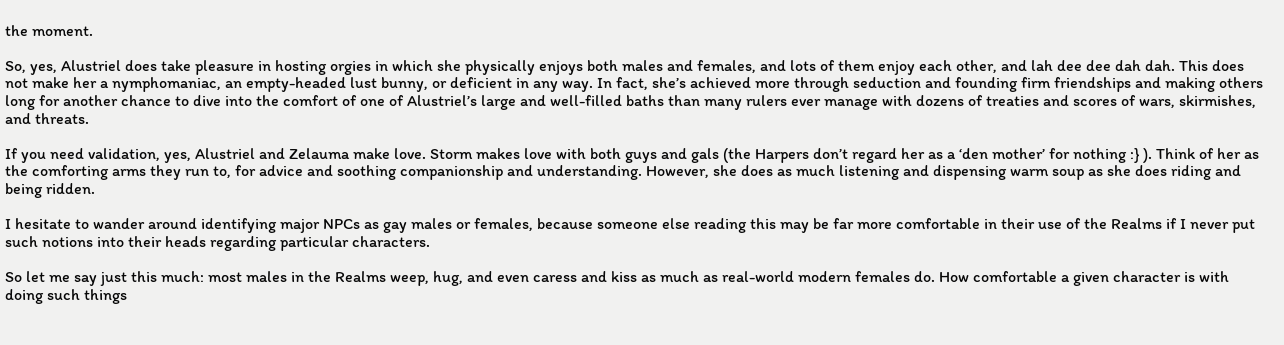the moment.

So, yes, Alustriel does take pleasure in hosting orgies in which she physically enjoys both males and females, and lots of them enjoy each other, and lah dee dee dah dah. This does not make her a nymphomaniac, an empty-headed lust bunny, or deficient in any way. In fact, she’s achieved more through seduction and founding firm friendships and making others long for another chance to dive into the comfort of one of Alustriel’s large and well-filled baths than many rulers ever manage with dozens of treaties and scores of wars, skirmishes, and threats.

If you need validation, yes, Alustriel and Zelauma make love. Storm makes love with both guys and gals (the Harpers don’t regard her as a ‘den mother’ for nothing :} ). Think of her as the comforting arms they run to, for advice and soothing companionship and understanding. However, she does as much listening and dispensing warm soup as she does riding and being ridden.

I hesitate to wander around identifying major NPCs as gay males or females, because someone else reading this may be far more comfortable in their use of the Realms if I never put such notions into their heads regarding particular characters.

So let me say just this much: most males in the Realms weep, hug, and even caress and kiss as much as real-world modern females do. How comfortable a given character is with doing such things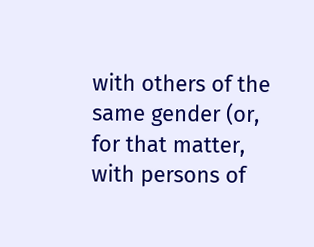with others of the same gender (or, for that matter, with persons of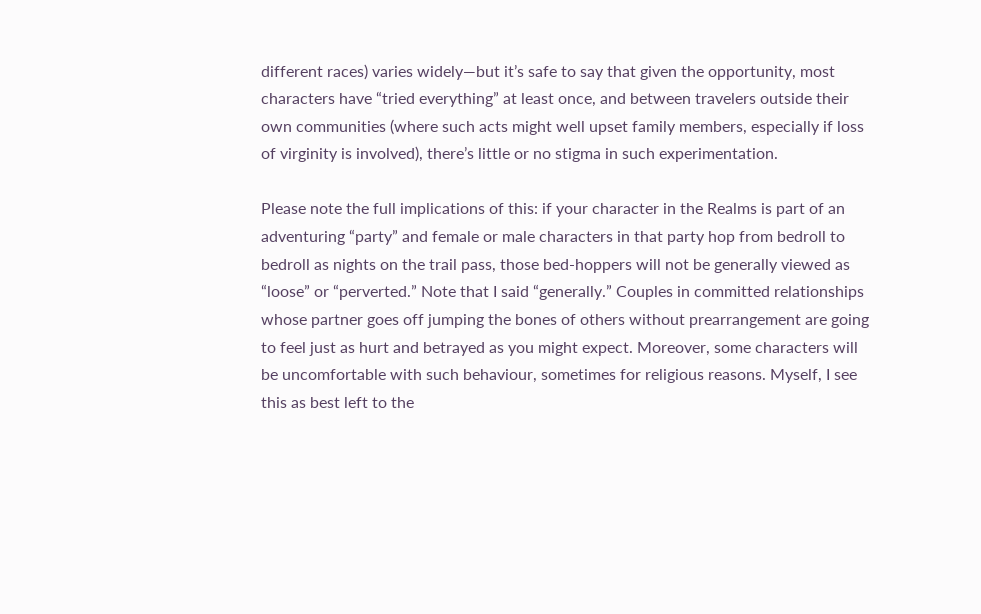different races) varies widely—but it’s safe to say that given the opportunity, most characters have “tried everything” at least once, and between travelers outside their own communities (where such acts might well upset family members, especially if loss of virginity is involved), there’s little or no stigma in such experimentation.

Please note the full implications of this: if your character in the Realms is part of an adventuring “party” and female or male characters in that party hop from bedroll to bedroll as nights on the trail pass, those bed-hoppers will not be generally viewed as “loose” or “perverted.” Note that I said “generally.” Couples in committed relationships whose partner goes off jumping the bones of others without prearrangement are going to feel just as hurt and betrayed as you might expect. Moreover, some characters will be uncomfortable with such behaviour, sometimes for religious reasons. Myself, I see this as best left to the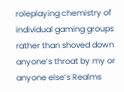roleplaying chemistry of individual gaming groups rather than shoved down anyone’s throat by my or anyone else’s Realms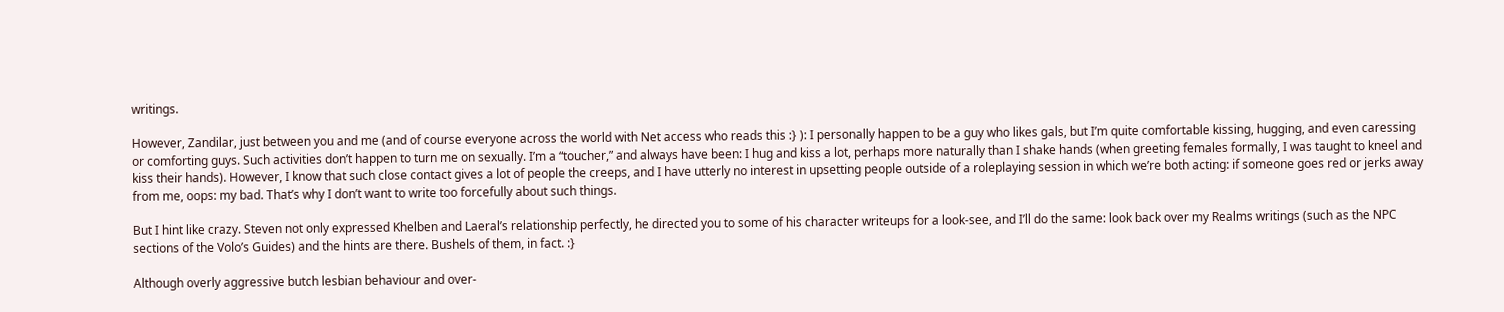writings.

However, Zandilar, just between you and me (and of course everyone across the world with Net access who reads this :} ): I personally happen to be a guy who likes gals, but I’m quite comfortable kissing, hugging, and even caressing or comforting guys. Such activities don’t happen to turn me on sexually. I’m a “toucher,” and always have been: I hug and kiss a lot, perhaps more naturally than I shake hands (when greeting females formally, I was taught to kneel and kiss their hands). However, I know that such close contact gives a lot of people the creeps, and I have utterly no interest in upsetting people outside of a roleplaying session in which we’re both acting: if someone goes red or jerks away from me, oops: my bad. That’s why I don’t want to write too forcefully about such things.

But I hint like crazy. Steven not only expressed Khelben and Laeral’s relationship perfectly, he directed you to some of his character writeups for a look-see, and I’ll do the same: look back over my Realms writings (such as the NPC sections of the Volo’s Guides) and the hints are there. Bushels of them, in fact. :}

Although overly aggressive butch lesbian behaviour and over-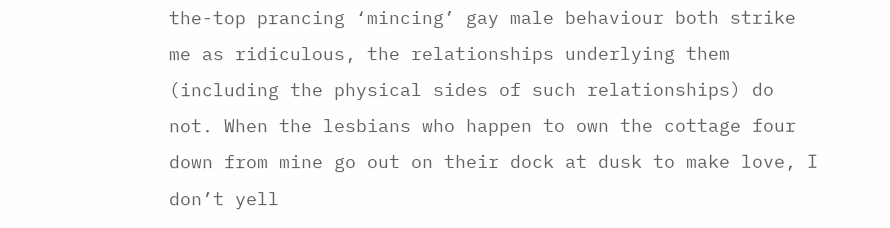the-top prancing ‘mincing’ gay male behaviour both strike me as ridiculous, the relationships underlying them (including the physical sides of such relationships) do not. When the lesbians who happen to own the cottage four down from mine go out on their dock at dusk to make love, I don’t yell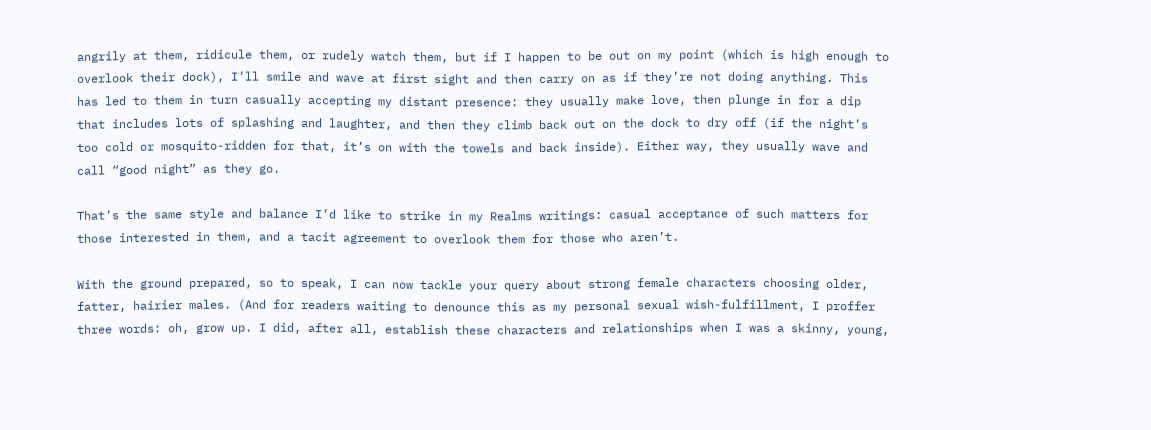angrily at them, ridicule them, or rudely watch them, but if I happen to be out on my point (which is high enough to overlook their dock), I’ll smile and wave at first sight and then carry on as if they’re not doing anything. This has led to them in turn casually accepting my distant presence: they usually make love, then plunge in for a dip that includes lots of splashing and laughter, and then they climb back out on the dock to dry off (if the night’s too cold or mosquito-ridden for that, it’s on with the towels and back inside). Either way, they usually wave and call “good night” as they go.

That’s the same style and balance I’d like to strike in my Realms writings: casual acceptance of such matters for those interested in them, and a tacit agreement to overlook them for those who aren’t.

With the ground prepared, so to speak, I can now tackle your query about strong female characters choosing older, fatter, hairier males. (And for readers waiting to denounce this as my personal sexual wish-fulfillment, I proffer three words: oh, grow up. I did, after all, establish these characters and relationships when I was a skinny, young,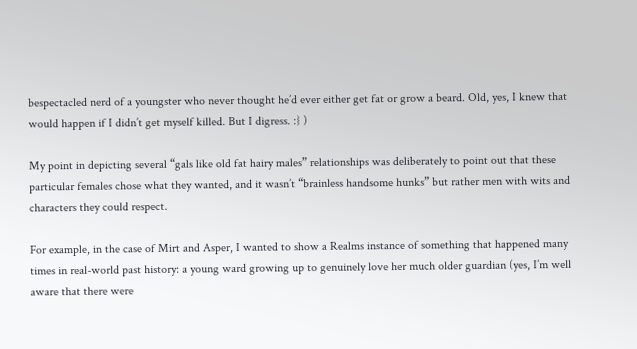bespectacled nerd of a youngster who never thought he’d ever either get fat or grow a beard. Old, yes, I knew that would happen if I didn’t get myself killed. But I digress. :} )

My point in depicting several “gals like old fat hairy males” relationships was deliberately to point out that these particular females chose what they wanted, and it wasn’t “brainless handsome hunks” but rather men with wits and characters they could respect.

For example, in the case of Mirt and Asper, I wanted to show a Realms instance of something that happened many times in real-world past history: a young ward growing up to genuinely love her much older guardian (yes, I’m well aware that there were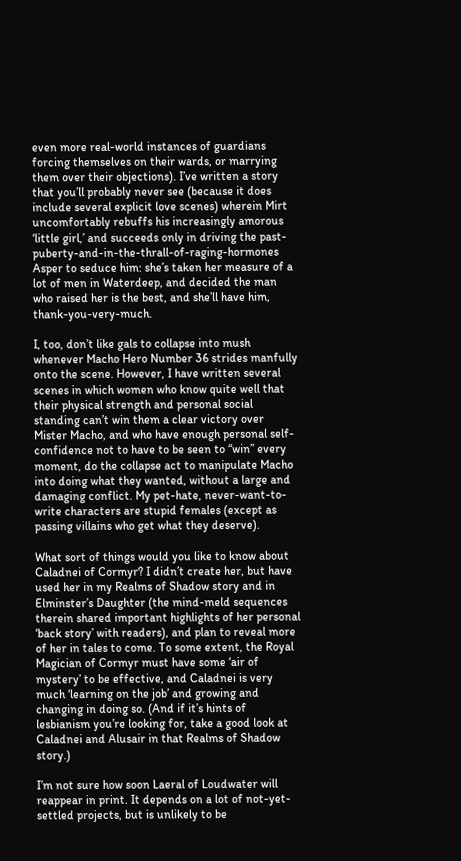even more real-world instances of guardians forcing themselves on their wards, or marrying them over their objections). I’ve written a story that you’ll probably never see (because it does include several explicit love scenes) wherein Mirt uncomfortably rebuffs his increasingly amorous ‘little girl,’ and succeeds only in driving the past-puberty-and-in-the-thrall-of-raging-hormones Asper to seduce him: she’s taken her measure of a lot of men in Waterdeep, and decided the man who raised her is the best, and she’ll have him, thank-you-very-much.

I, too, don’t like gals to collapse into mush whenever Macho Hero Number 36 strides manfully onto the scene. However, I have written several scenes in which women who know quite well that their physical strength and personal social standing can’t win them a clear victory over Mister Macho, and who have enough personal self-confidence not to have to be seen to “win” every moment, do the collapse act to manipulate Macho into doing what they wanted, without a large and damaging conflict. My pet-hate, never-want-to-write characters are stupid females (except as passing villains who get what they deserve).

What sort of things would you like to know about Caladnei of Cormyr? I didn’t create her, but have used her in my Realms of Shadow story and in Elminster’s Daughter (the mind-meld sequences therein shared important highlights of her personal ‘back story’ with readers), and plan to reveal more of her in tales to come. To some extent, the Royal Magician of Cormyr must have some ‘air of mystery’ to be effective, and Caladnei is very much ‘learning on the job’ and growing and changing in doing so. (And if it’s hints of lesbianism you’re looking for, take a good look at Caladnei and Alusair in that Realms of Shadow story.)

I’m not sure how soon Laeral of Loudwater will reappear in print. It depends on a lot of not-yet-settled projects, but is unlikely to be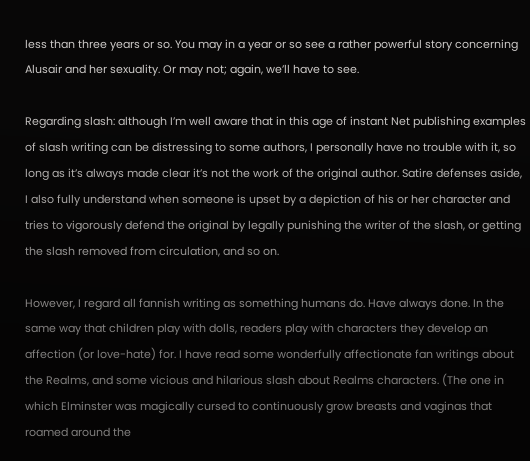less than three years or so. You may in a year or so see a rather powerful story concerning Alusair and her sexuality. Or may not; again, we’ll have to see.

Regarding slash: although I’m well aware that in this age of instant Net publishing examples of slash writing can be distressing to some authors, I personally have no trouble with it, so long as it’s always made clear it’s not the work of the original author. Satire defenses aside, I also fully understand when someone is upset by a depiction of his or her character and tries to vigorously defend the original by legally punishing the writer of the slash, or getting the slash removed from circulation, and so on.

However, I regard all fannish writing as something humans do. Have always done. In the same way that children play with dolls, readers play with characters they develop an affection (or love-hate) for. I have read some wonderfully affectionate fan writings about the Realms, and some vicious and hilarious slash about Realms characters. (The one in which Elminster was magically cursed to continuously grow breasts and vaginas that roamed around the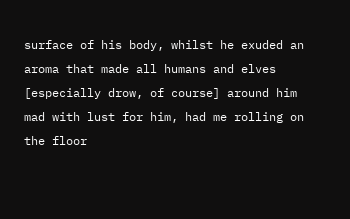surface of his body, whilst he exuded an aroma that made all humans and elves [especially drow, of course] around him mad with lust for him, had me rolling on the floor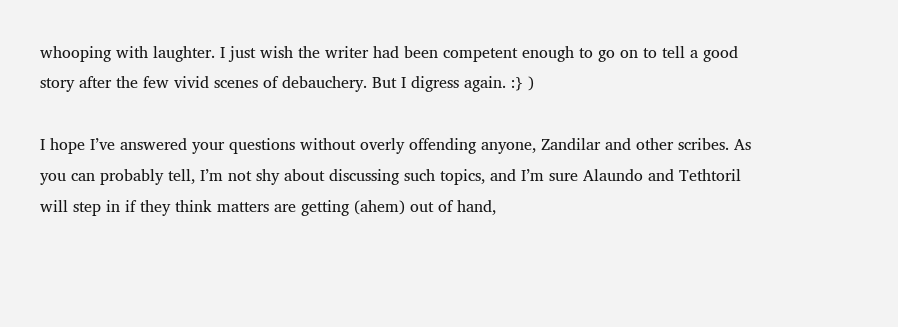whooping with laughter. I just wish the writer had been competent enough to go on to tell a good story after the few vivid scenes of debauchery. But I digress again. :} )

I hope I’ve answered your questions without overly offending anyone, Zandilar and other scribes. As you can probably tell, I’m not shy about discussing such topics, and I’m sure Alaundo and Tethtoril will step in if they think matters are getting (ahem) out of hand,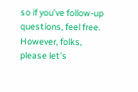so if you’ve follow-up questions, feel free. However, folks, please let’s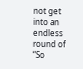not get into an endless round of “So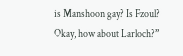is Manshoon gay? Is Fzoul? Okay, how about Larloch?”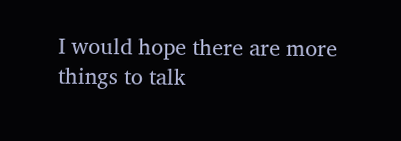I would hope there are more things to talk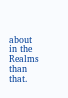about in the Realms than that.